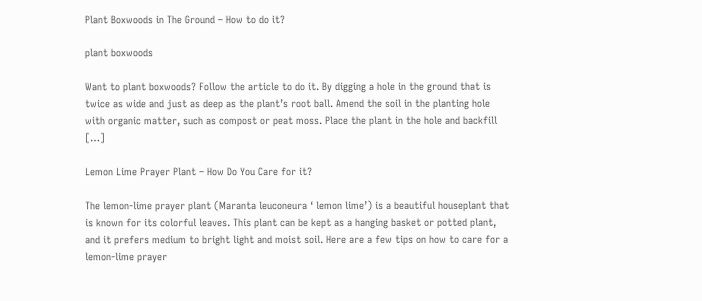Plant Boxwoods in The Ground – How to do it?

plant boxwoods

Want to plant boxwoods? Follow the article to do it. By digging a hole in the ground that is twice as wide and just as deep as the plant’s root ball. Amend the soil in the planting hole with organic matter, such as compost or peat moss. Place the plant in the hole and backfill […]

Lemon Lime Prayer Plant – How Do You Care for it?

The lemon-lime prayer plant (Maranta leuconeura ‘ lemon lime’) is a beautiful houseplant that is known for its colorful leaves. This plant can be kept as a hanging basket or potted plant, and it prefers medium to bright light and moist soil. Here are a few tips on how to care for a lemon-lime prayer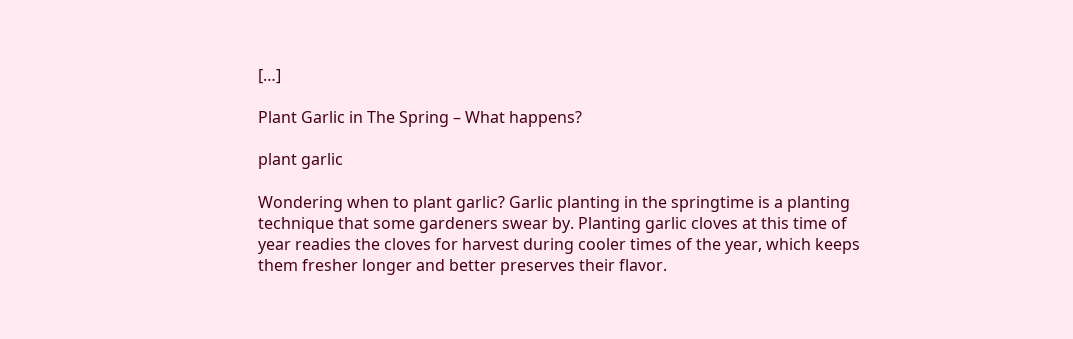[…]

Plant Garlic in The Spring – What happens?

plant garlic

Wondering when to plant garlic? Garlic planting in the springtime is a planting technique that some gardeners swear by. Planting garlic cloves at this time of year readies the cloves for harvest during cooler times of the year, which keeps them fresher longer and better preserves their flavor.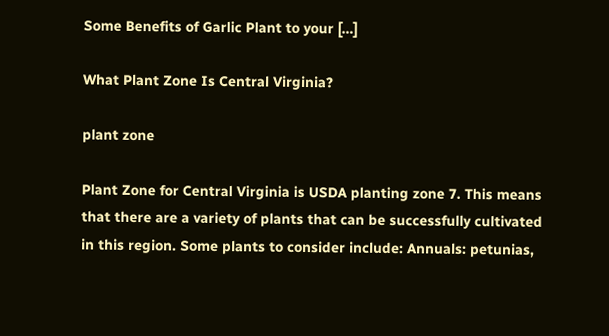Some Benefits of Garlic Plant to your […]

What Plant Zone Is Central Virginia?

plant zone

Plant Zone for Central Virginia is USDA planting zone 7. This means that there are a variety of plants that can be successfully cultivated in this region. Some plants to consider include: Annuals: petunias,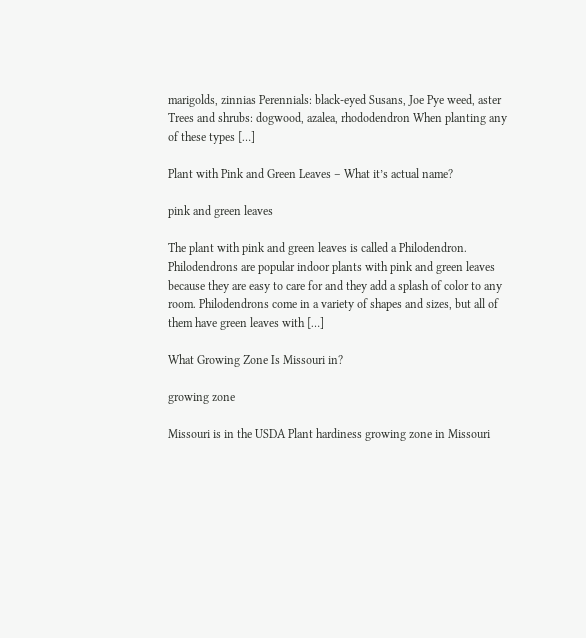marigolds, zinnias Perennials: black-eyed Susans, Joe Pye weed, aster Trees and shrubs: dogwood, azalea, rhododendron When planting any of these types […]

Plant with Pink and Green Leaves – What it’s actual name?

pink and green leaves

The plant with pink and green leaves is called a Philodendron. Philodendrons are popular indoor plants with pink and green leaves because they are easy to care for and they add a splash of color to any room. Philodendrons come in a variety of shapes and sizes, but all of them have green leaves with […]

What Growing Zone Is Missouri in?

growing zone

Missouri is in the USDA Plant hardiness growing zone in Missouri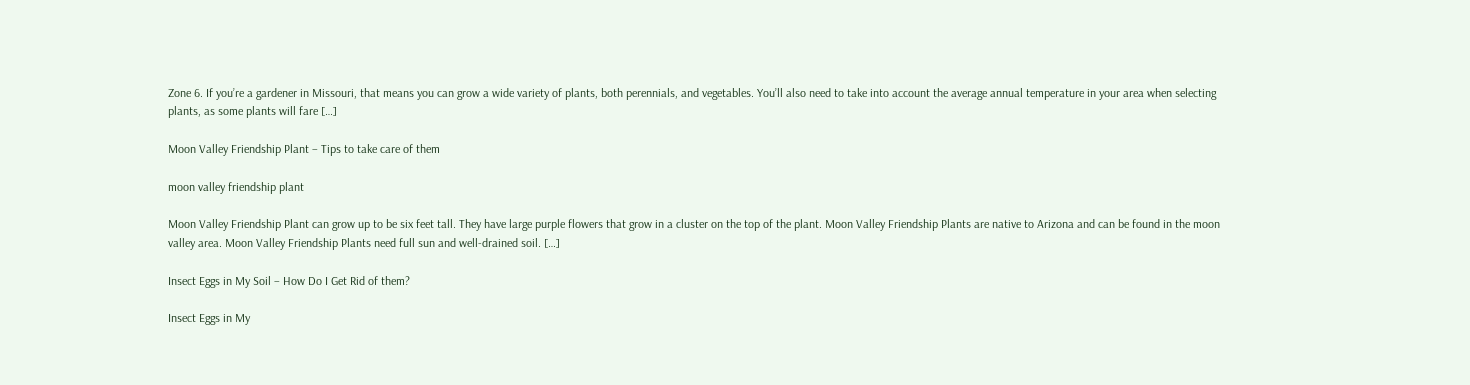Zone 6. If you’re a gardener in Missouri, that means you can grow a wide variety of plants, both perennials, and vegetables. You’ll also need to take into account the average annual temperature in your area when selecting plants, as some plants will fare […]

Moon Valley Friendship Plant – Tips to take care of them

moon valley friendship plant

Moon Valley Friendship Plant can grow up to be six feet tall. They have large purple flowers that grow in a cluster on the top of the plant. Moon Valley Friendship Plants are native to Arizona and can be found in the moon valley area. Moon Valley Friendship Plants need full sun and well-drained soil. […]

Insect Eggs in My Soil – How Do I Get Rid of them?

Insect Eggs in My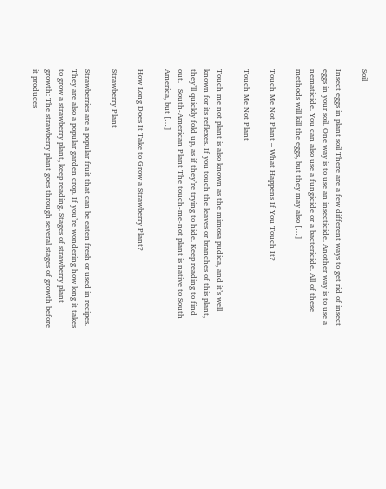Soil

Insect eggs in plant soil There are a few different ways to get rid of insect eggs in your soil. One way is to use an insecticide. Another way is to use a nematicide. You can also use a fungicide or a bactericide. All of these methods will kill the eggs, but they may also […]

Touch Me Not Plant – What Happens If You Touch It?

Touch Me Not Plant

Touch me not plant is also known as the mimosa pudica, and it’s well known for its reflexes. If you touch the leaves or branches of this plant, they’ll quickly fold up, as if they’re trying to hide. Keep reading to find out.   South-American Plant The touch-me-not plant is native to South America, but […]

How Long Does It Take to Grow a Strawberry Plant?

Strawberry Plant

Strawberries are a popular fruit that can be eaten fresh or used in recipes. They are also a popular garden crop. If you’re wondering how long it takes to grow a strawberry plant, keep reading. Stages of strawberry plant growth: The strawberry plant goes through several stages of growth before it produces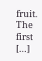fruit. The first […]